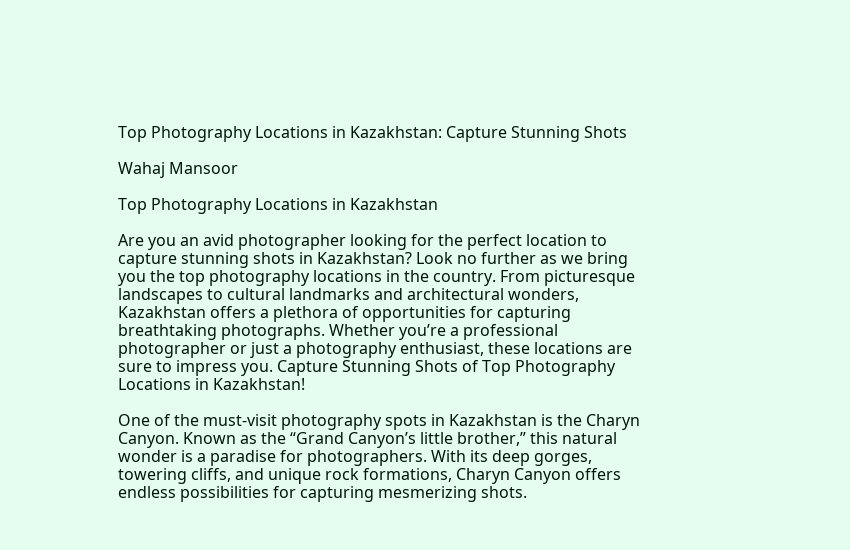Top Photography Locations in Kazakhstan: Capture Stunning Shots

Wahaj Mansoor

Top Photography Locations in Kazakhstan

Are you an avid photographer looking for the perfect location to capture stunning shots in Kazakhstan? Look no further as we bring you the top photography locations in the country. From picturesque landscapes to cultural landmarks and architectural wonders, Kazakhstan offers a plethora of opportunities for capturing breathtaking photographs. Whether you’re a professional photographer or just a photography enthusiast, these locations are sure to impress you. Capture Stunning Shots of Top Photography Locations in Kazakhstan!

One of the must-visit photography spots in Kazakhstan is the Charyn Canyon. Known as the “Grand Canyon’s little brother,” this natural wonder is a paradise for photographers. With its deep gorges, towering cliffs, and unique rock formations, Charyn Canyon offers endless possibilities for capturing mesmerizing shots.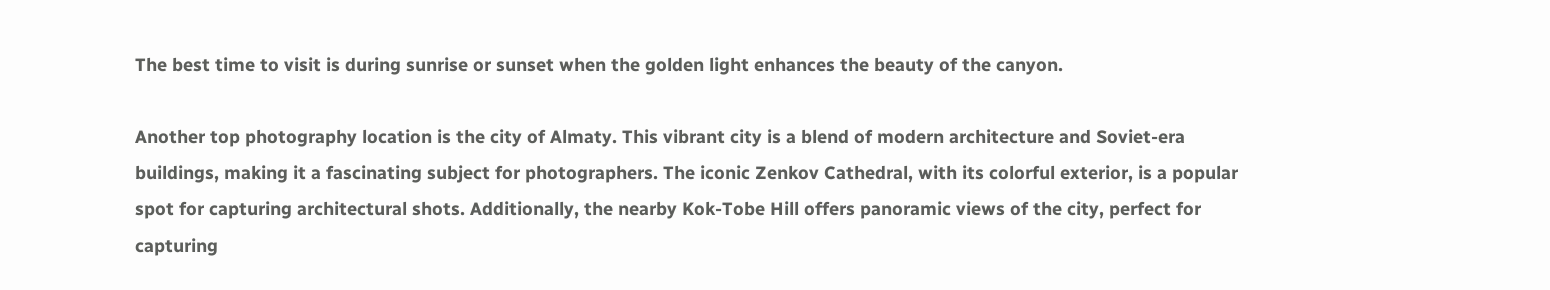The best time to visit is during sunrise or sunset when the golden light enhances the beauty of the canyon.

Another top photography location is the city of Almaty. This vibrant city is a blend of modern architecture and Soviet-era buildings, making it a fascinating subject for photographers. The iconic Zenkov Cathedral, with its colorful exterior, is a popular spot for capturing architectural shots. Additionally, the nearby Kok-Tobe Hill offers panoramic views of the city, perfect for capturing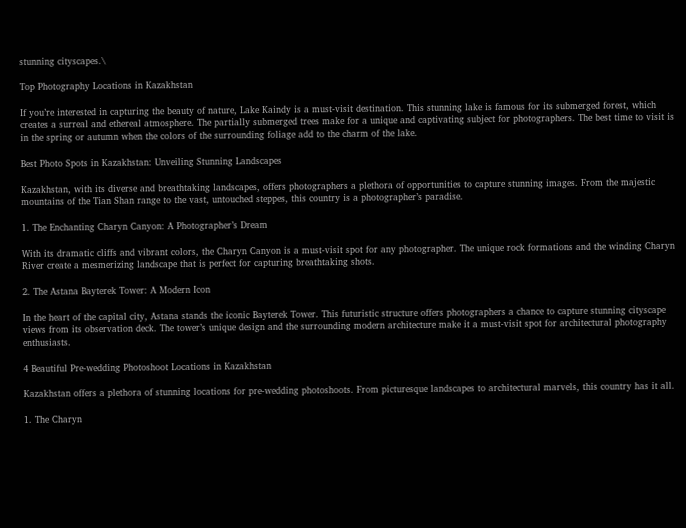stunning cityscapes.\

Top Photography Locations in Kazakhstan

If you’re interested in capturing the beauty of nature, Lake Kaindy is a must-visit destination. This stunning lake is famous for its submerged forest, which creates a surreal and ethereal atmosphere. The partially submerged trees make for a unique and captivating subject for photographers. The best time to visit is in the spring or autumn when the colors of the surrounding foliage add to the charm of the lake.

Best Photo Spots in Kazakhstan: Unveiling Stunning Landscapes

Kazakhstan, with its diverse and breathtaking landscapes, offers photographers a plethora of opportunities to capture stunning images. From the majestic mountains of the Tian Shan range to the vast, untouched steppes, this country is a photographer’s paradise.

1. The Enchanting Charyn Canyon: A Photographer’s Dream

With its dramatic cliffs and vibrant colors, the Charyn Canyon is a must-visit spot for any photographer. The unique rock formations and the winding Charyn River create a mesmerizing landscape that is perfect for capturing breathtaking shots.

2. The Astana Bayterek Tower: A Modern Icon

In the heart of the capital city, Astana stands the iconic Bayterek Tower. This futuristic structure offers photographers a chance to capture stunning cityscape views from its observation deck. The tower’s unique design and the surrounding modern architecture make it a must-visit spot for architectural photography enthusiasts.

4 Beautiful Pre-wedding Photoshoot Locations in Kazakhstan

Kazakhstan offers a plethora of stunning locations for pre-wedding photoshoots. From picturesque landscapes to architectural marvels, this country has it all.

1. The Charyn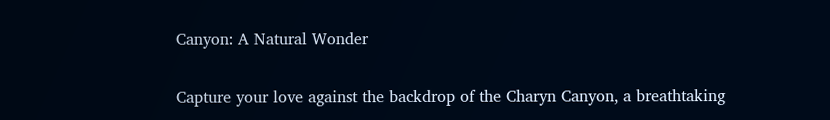Canyon: A Natural Wonder

Capture your love against the backdrop of the Charyn Canyon, a breathtaking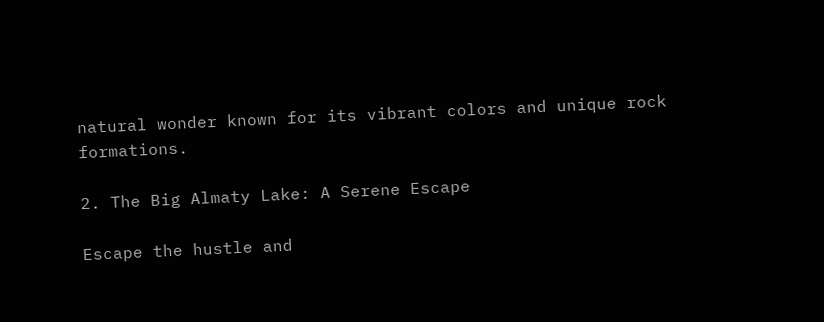natural wonder known for its vibrant colors and unique rock formations.

2. The Big Almaty Lake: A Serene Escape

Escape the hustle and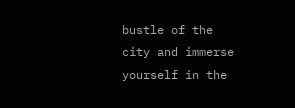bustle of the city and immerse yourself in the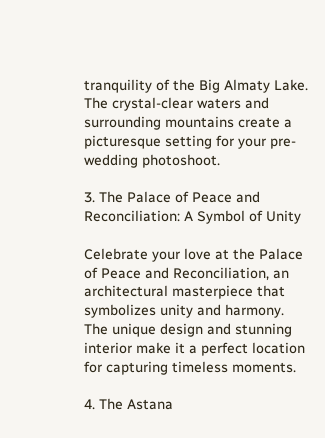tranquility of the Big Almaty Lake. The crystal-clear waters and surrounding mountains create a picturesque setting for your pre-wedding photoshoot.

3. The Palace of Peace and Reconciliation: A Symbol of Unity

Celebrate your love at the Palace of Peace and Reconciliation, an architectural masterpiece that symbolizes unity and harmony. The unique design and stunning interior make it a perfect location for capturing timeless moments.

4. The Astana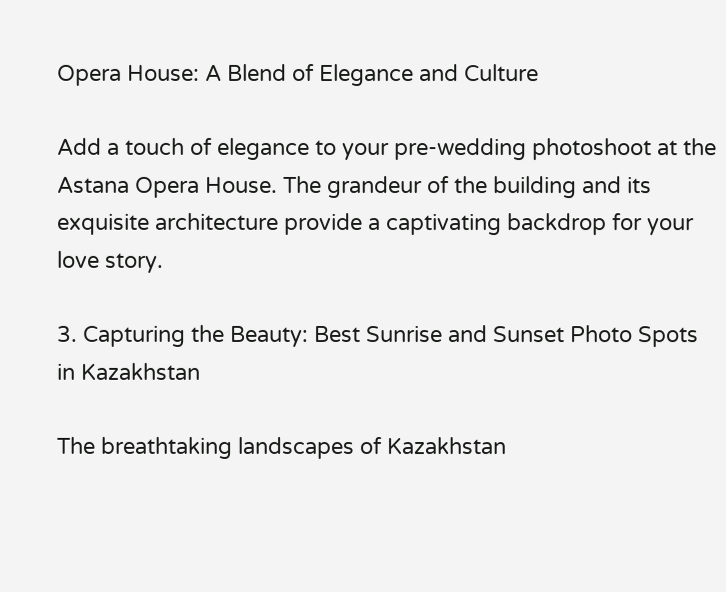Opera House: A Blend of Elegance and Culture

Add a touch of elegance to your pre-wedding photoshoot at the Astana Opera House. The grandeur of the building and its exquisite architecture provide a captivating backdrop for your love story.

3. Capturing the Beauty: Best Sunrise and Sunset Photo Spots in Kazakhstan

The breathtaking landscapes of Kazakhstan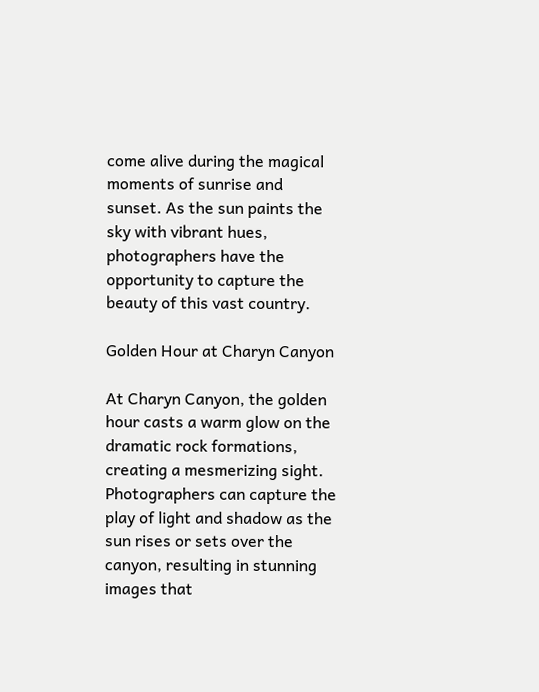come alive during the magical moments of sunrise and sunset. As the sun paints the sky with vibrant hues, photographers have the opportunity to capture the beauty of this vast country.

Golden Hour at Charyn Canyon

At Charyn Canyon, the golden hour casts a warm glow on the dramatic rock formations, creating a mesmerizing sight. Photographers can capture the play of light and shadow as the sun rises or sets over the canyon, resulting in stunning images that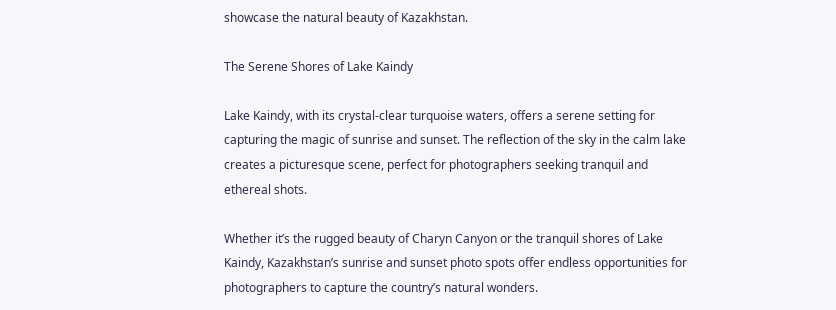showcase the natural beauty of Kazakhstan.

The Serene Shores of Lake Kaindy

Lake Kaindy, with its crystal-clear turquoise waters, offers a serene setting for capturing the magic of sunrise and sunset. The reflection of the sky in the calm lake creates a picturesque scene, perfect for photographers seeking tranquil and ethereal shots.

Whether it’s the rugged beauty of Charyn Canyon or the tranquil shores of Lake Kaindy, Kazakhstan’s sunrise and sunset photo spots offer endless opportunities for photographers to capture the country’s natural wonders.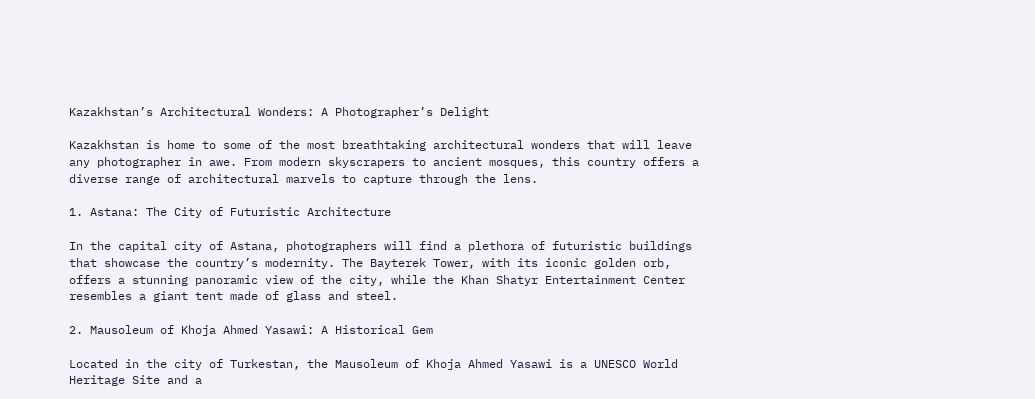Kazakhstan’s Architectural Wonders: A Photographer’s Delight

Kazakhstan is home to some of the most breathtaking architectural wonders that will leave any photographer in awe. From modern skyscrapers to ancient mosques, this country offers a diverse range of architectural marvels to capture through the lens.

1. Astana: The City of Futuristic Architecture

In the capital city of Astana, photographers will find a plethora of futuristic buildings that showcase the country’s modernity. The Bayterek Tower, with its iconic golden orb, offers a stunning panoramic view of the city, while the Khan Shatyr Entertainment Center resembles a giant tent made of glass and steel.

2. Mausoleum of Khoja Ahmed Yasawi: A Historical Gem

Located in the city of Turkestan, the Mausoleum of Khoja Ahmed Yasawi is a UNESCO World Heritage Site and a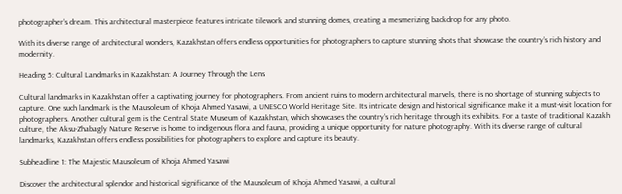photographer’s dream. This architectural masterpiece features intricate tilework and stunning domes, creating a mesmerizing backdrop for any photo.

With its diverse range of architectural wonders, Kazakhstan offers endless opportunities for photographers to capture stunning shots that showcase the country’s rich history and modernity.

Heading 5: Cultural Landmarks in Kazakhstan: A Journey Through the Lens

Cultural landmarks in Kazakhstan offer a captivating journey for photographers. From ancient ruins to modern architectural marvels, there is no shortage of stunning subjects to capture. One such landmark is the Mausoleum of Khoja Ahmed Yasawi, a UNESCO World Heritage Site. Its intricate design and historical significance make it a must-visit location for photographers. Another cultural gem is the Central State Museum of Kazakhstan, which showcases the country’s rich heritage through its exhibits. For a taste of traditional Kazakh culture, the Aksu-Zhabagly Nature Reserve is home to indigenous flora and fauna, providing a unique opportunity for nature photography. With its diverse range of cultural landmarks, Kazakhstan offers endless possibilities for photographers to explore and capture its beauty.

Subheadline 1: The Majestic Mausoleum of Khoja Ahmed Yasawi

Discover the architectural splendor and historical significance of the Mausoleum of Khoja Ahmed Yasawi, a cultural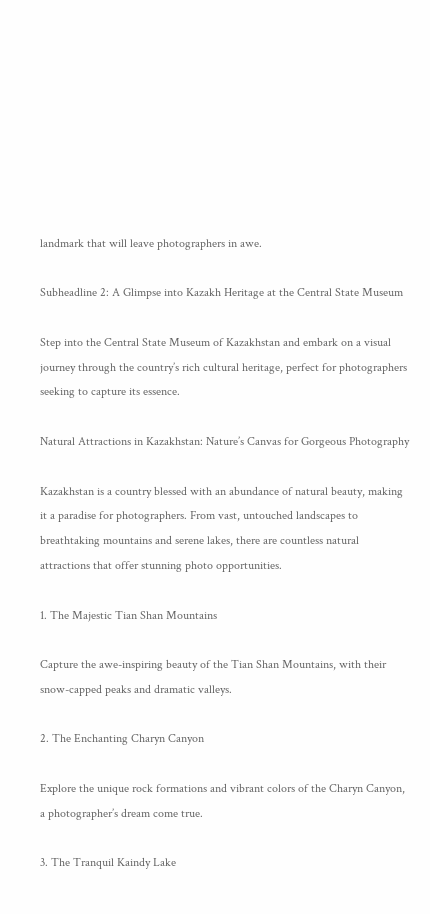landmark that will leave photographers in awe.

Subheadline 2: A Glimpse into Kazakh Heritage at the Central State Museum

Step into the Central State Museum of Kazakhstan and embark on a visual journey through the country’s rich cultural heritage, perfect for photographers seeking to capture its essence.

Natural Attractions in Kazakhstan: Nature’s Canvas for Gorgeous Photography

Kazakhstan is a country blessed with an abundance of natural beauty, making it a paradise for photographers. From vast, untouched landscapes to breathtaking mountains and serene lakes, there are countless natural attractions that offer stunning photo opportunities.

1. The Majestic Tian Shan Mountains

Capture the awe-inspiring beauty of the Tian Shan Mountains, with their snow-capped peaks and dramatic valleys.

2. The Enchanting Charyn Canyon

Explore the unique rock formations and vibrant colors of the Charyn Canyon, a photographer’s dream come true.

3. The Tranquil Kaindy Lake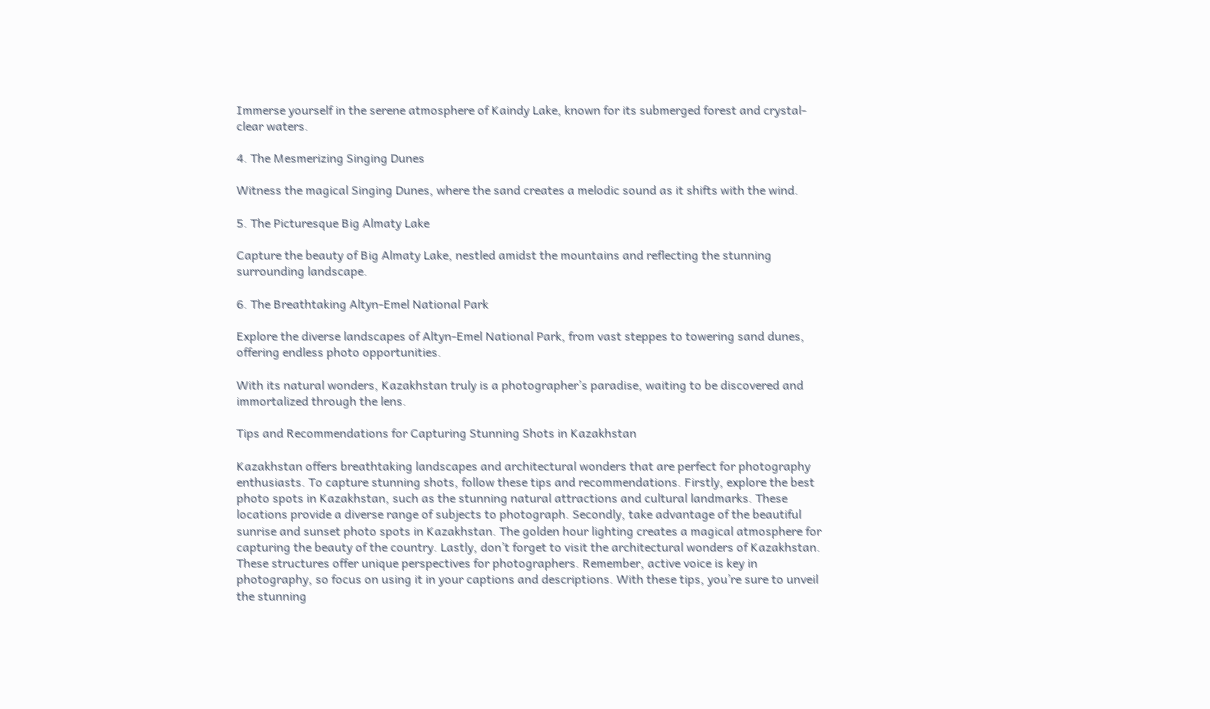Immerse yourself in the serene atmosphere of Kaindy Lake, known for its submerged forest and crystal-clear waters.

4. The Mesmerizing Singing Dunes

Witness the magical Singing Dunes, where the sand creates a melodic sound as it shifts with the wind.

5. The Picturesque Big Almaty Lake

Capture the beauty of Big Almaty Lake, nestled amidst the mountains and reflecting the stunning surrounding landscape.

6. The Breathtaking Altyn-Emel National Park

Explore the diverse landscapes of Altyn-Emel National Park, from vast steppes to towering sand dunes, offering endless photo opportunities.

With its natural wonders, Kazakhstan truly is a photographer’s paradise, waiting to be discovered and immortalized through the lens.

Tips and Recommendations for Capturing Stunning Shots in Kazakhstan

Kazakhstan offers breathtaking landscapes and architectural wonders that are perfect for photography enthusiasts. To capture stunning shots, follow these tips and recommendations. Firstly, explore the best photo spots in Kazakhstan, such as the stunning natural attractions and cultural landmarks. These locations provide a diverse range of subjects to photograph. Secondly, take advantage of the beautiful sunrise and sunset photo spots in Kazakhstan. The golden hour lighting creates a magical atmosphere for capturing the beauty of the country. Lastly, don’t forget to visit the architectural wonders of Kazakhstan. These structures offer unique perspectives for photographers. Remember, active voice is key in photography, so focus on using it in your captions and descriptions. With these tips, you’re sure to unveil the stunning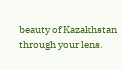beauty of Kazakhstan through your lens.